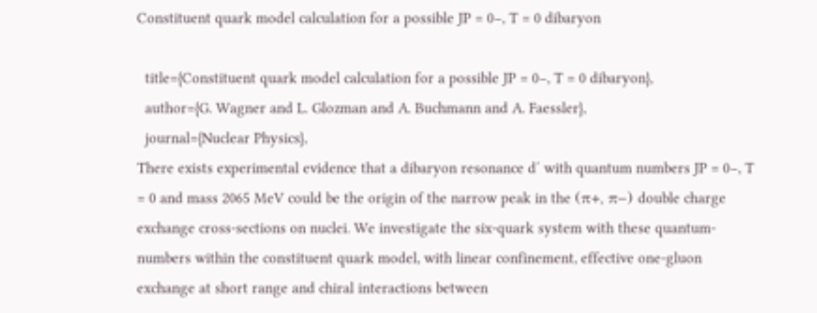Constituent quark model calculation for a possible JP = 0−, T = 0 dibaryon

  title={Constituent quark model calculation for a possible JP = 0−, T = 0 dibaryon},
  author={G. Wagner and L. Glozman and A. Buchmann and A. Faessler},
  journal={Nuclear Physics},
There exists experimental evidence that a dibaryon resonance d′ with quantum numbers JP = 0−, T = 0 and mass 2065 MeV could be the origin of the narrow peak in the (π+, π−) double charge exchange cross-sections on nuclei. We investigate the six-quark system with these quantum-numbers within the constituent quark model, with linear confinement, effective one-gluon exchange at short range and chiral interactions between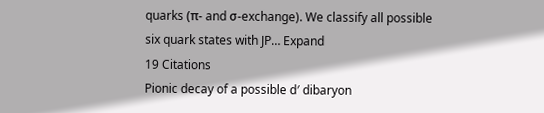quarks (π- and σ-exchange). We classify all possible six quark states with JP… Expand
19 Citations
Pionic decay of a possible d′ dibaryon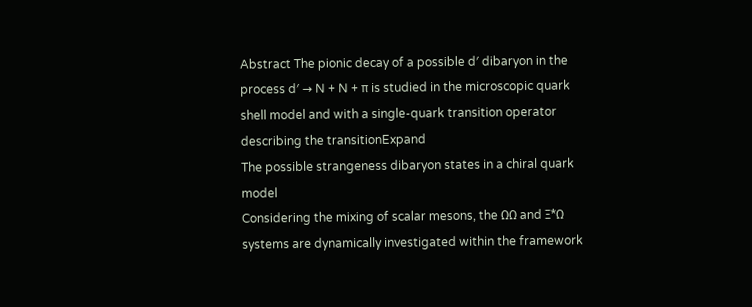Abstract The pionic decay of a possible d′ dibaryon in the process d′ → N + N + π is studied in the microscopic quark shell model and with a single-quark transition operator describing the transitionExpand
The possible strangeness dibaryon states in a chiral quark model
Considering the mixing of scalar mesons, the ΩΩ and Ξ*Ω systems are dynamically investigated within the framework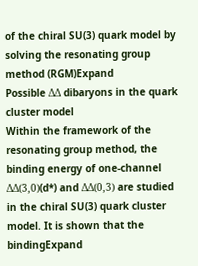of the chiral SU(3) quark model by solving the resonating group method (RGM)Expand
Possible ΔΔ dibaryons in the quark cluster model
Within the framework of the resonating group method, the binding energy of one-channel ΔΔ(3,0)(d*) and ΔΔ(0,3) are studied in the chiral SU(3) quark cluster model. It is shown that the bindingExpand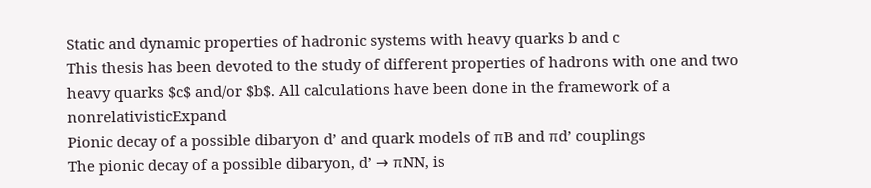Static and dynamic properties of hadronic systems with heavy quarks b and c
This thesis has been devoted to the study of different properties of hadrons with one and two heavy quarks $c$ and/or $b$. All calculations have been done in the framework of a nonrelativisticExpand
Pionic decay of a possible dibaryon d’ and quark models of πB and πd’ couplings
The pionic decay of a possible dibaryon, d’ → πNN, is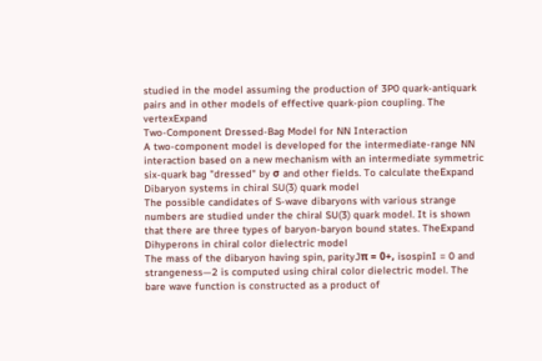studied in the model assuming the production of 3P0 quark-antiquark pairs and in other models of effective quark-pion coupling. The vertexExpand
Two-Component Dressed-Bag Model for NN Interaction
A two-component model is developed for the intermediate-range NN interaction based on a new mechanism with an intermediate symmetric six-quark bag "dressed" by σ and other fields. To calculate theExpand
Dibaryon systems in chiral SU(3) quark model
The possible candidates of S-wave dibaryons with various strange numbers are studied under the chiral SU(3) quark model. It is shown that there are three types of baryon-baryon bound states. TheExpand
Dihyperons in chiral color dielectric model
The mass of the dibaryon having spin, parityJπ = 0+, isospinI = 0 and strangeness—2 is computed using chiral color dielectric model. The bare wave function is constructed as a product of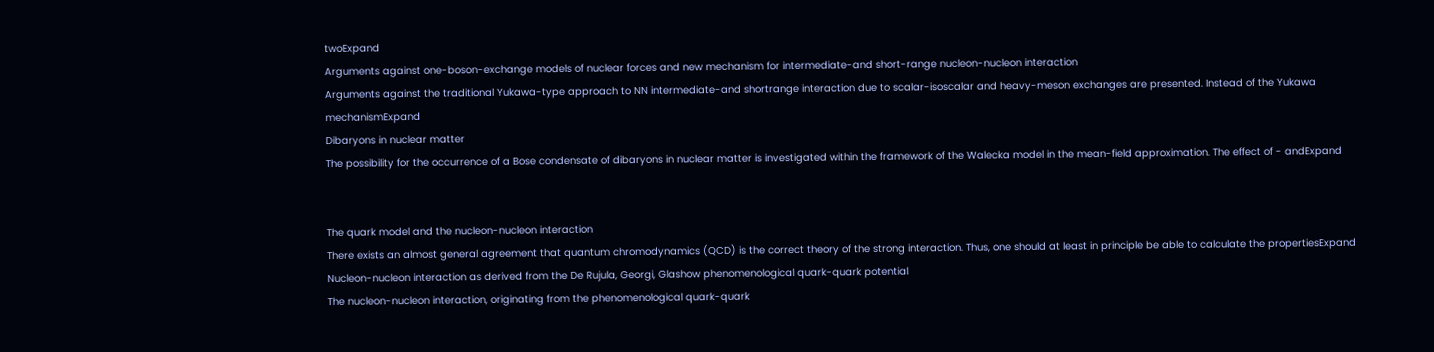twoExpand
Arguments against one-boson-exchange models of nuclear forces and new mechanism for intermediate-and short-range nucleon-nucleon interaction
Arguments against the traditional Yukawa-type approach to NN intermediate-and shortrange interaction due to scalar-isoscalar and heavy-meson exchanges are presented. Instead of the Yukawa mechanismExpand
Dibaryons in nuclear matter
The possibility for the occurrence of a Bose condensate of dibaryons in nuclear matter is investigated within the framework of the Walecka model in the mean-field approximation. The effect of - andExpand


The quark model and the nucleon-nucleon interaction
There exists an almost general agreement that quantum chromodynamics (QCD) is the correct theory of the strong interaction. Thus, one should at least in principle be able to calculate the propertiesExpand
Nucleon-nucleon interaction as derived from the De Rujula, Georgi, Glashow phenomenological quark-quark potential
The nucleon-nucleon interaction, originating from the phenomenological quark-quark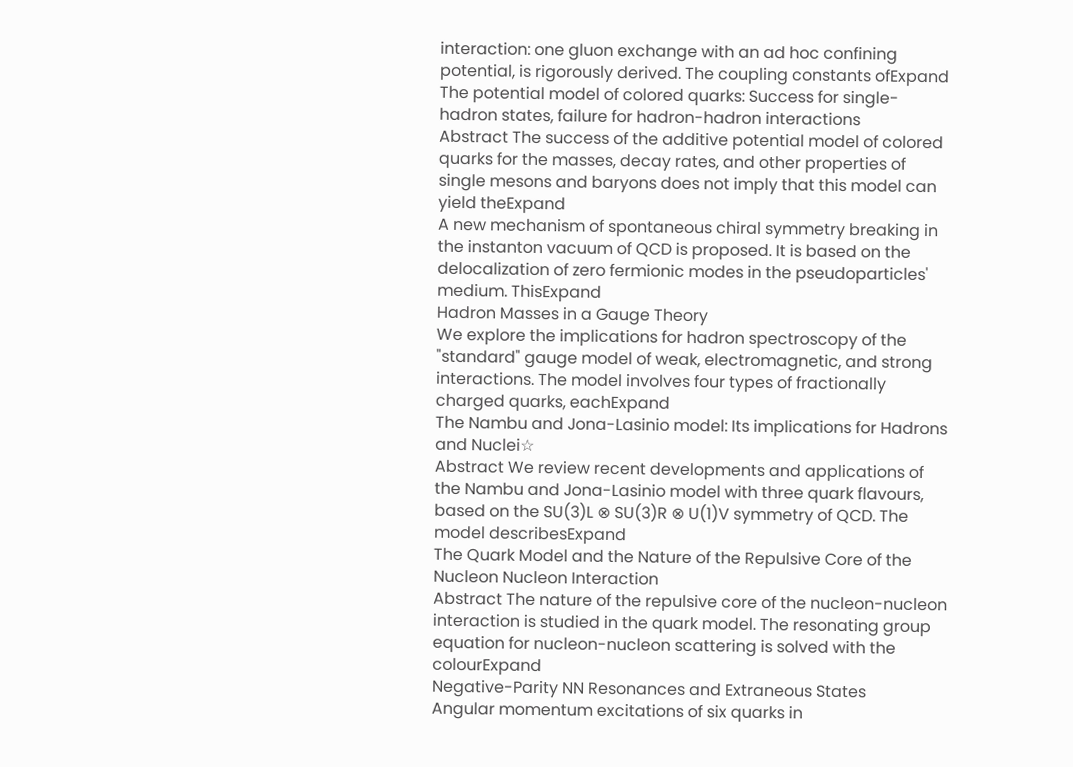interaction: one gluon exchange with an ad hoc confining potential, is rigorously derived. The coupling constants ofExpand
The potential model of colored quarks: Success for single-hadron states, failure for hadron-hadron interactions
Abstract The success of the additive potential model of colored quarks for the masses, decay rates, and other properties of single mesons and baryons does not imply that this model can yield theExpand
A new mechanism of spontaneous chiral symmetry breaking in the instanton vacuum of QCD is proposed. It is based on the delocalization of zero fermionic modes in the pseudoparticles' medium. ThisExpand
Hadron Masses in a Gauge Theory
We explore the implications for hadron spectroscopy of the "standard" gauge model of weak, electromagnetic, and strong interactions. The model involves four types of fractionally charged quarks, eachExpand
The Nambu and Jona-Lasinio model: Its implications for Hadrons and Nuclei☆
Abstract We review recent developments and applications of the Nambu and Jona-Lasinio model with three quark flavours, based on the SU(3)L ⊗ SU(3)R ⊗ U(1)V symmetry of QCD. The model describesExpand
The Quark Model and the Nature of the Repulsive Core of the Nucleon Nucleon Interaction
Abstract The nature of the repulsive core of the nucleon-nucleon interaction is studied in the quark model. The resonating group equation for nucleon-nucleon scattering is solved with the colourExpand
Negative-Parity NN Resonances and Extraneous States
Angular momentum excitations of six quarks in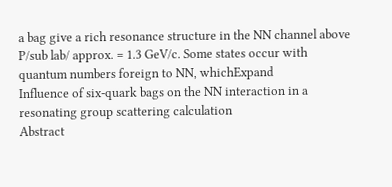a bag give a rich resonance structure in the NN channel above P/sub lab/ approx. = 1.3 GeV/c. Some states occur with quantum numbers foreign to NN, whichExpand
Influence of six-quark bags on the NN interaction in a resonating group scattering calculation
Abstract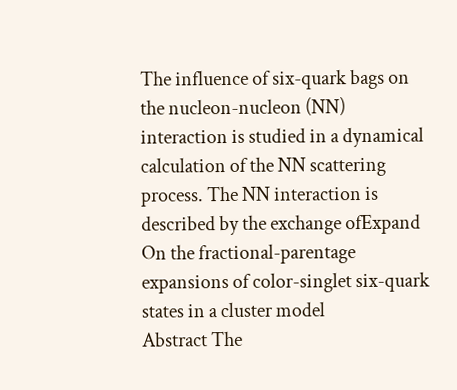The influence of six-quark bags on the nucleon-nucleon (NN) interaction is studied in a dynamical calculation of the NN scattering process. The NN interaction is described by the exchange ofExpand
On the fractional-parentage expansions of color-singlet six-quark states in a cluster model
Abstract The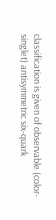classification is given of observable (color-singlet) antisymmetric six-quark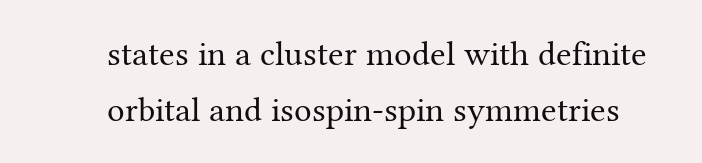states in a cluster model with definite orbital and isospin-spin symmetries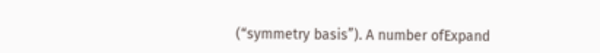(“symmetry basis”). A number ofExpand